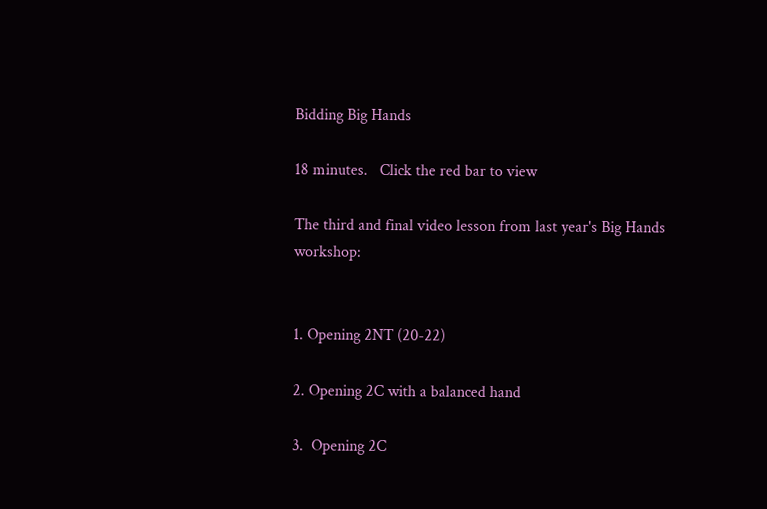Bidding Big Hands

18 minutes.   Click the red bar to view

The third and final video lesson from last year's Big Hands workshop:


1. Opening 2NT (20-22)

2. Opening 2C with a balanced hand

3.  Opening 2C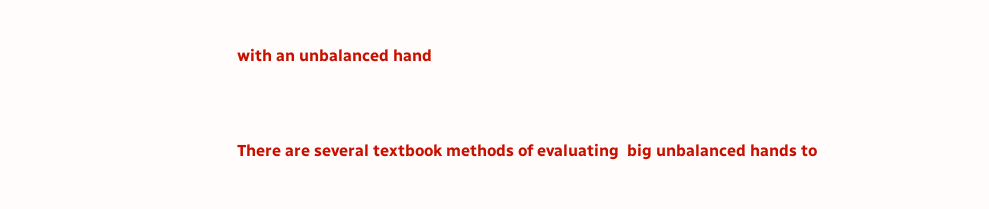with an unbalanced hand


There are several textbook methods of evaluating  big unbalanced hands to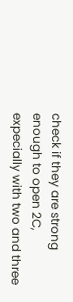check if they are strong enough to open 2C, expecially with two and three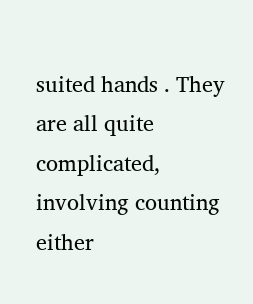suited hands . They are all quite complicated, involving counting either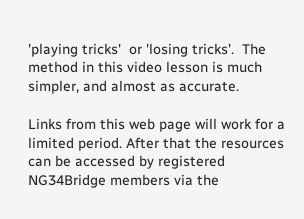'playing tricks'  or 'losing tricks'.  The method in this video lesson is much simpler, and almost as accurate.

Links from this web page will work for a limited period. After that the resources can be accessed by registered NG34Bridge members via the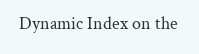Dynamic Index on the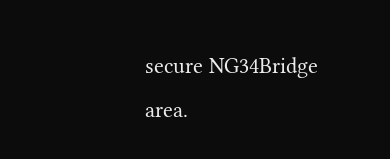secure NG34Bridge area.